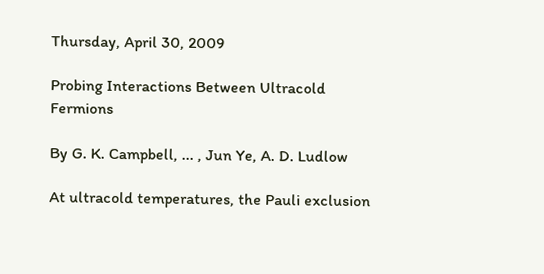Thursday, April 30, 2009

Probing Interactions Between Ultracold Fermions

By G. K. Campbell, ... , Jun Ye, A. D. Ludlow

At ultracold temperatures, the Pauli exclusion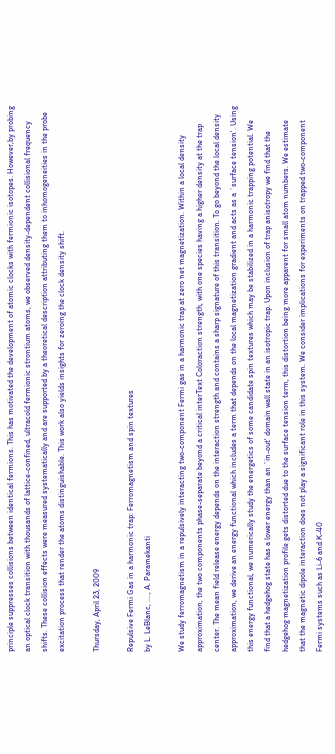principle suppresses collisions between identical fermions. This has motivated the development of atomic clocks with fermionic isotopes. However,by probing an optical clock transition with thousands of lattice-confined, ultracold fermionic strontium atoms, we observed density-dependent collisional frequency shifts. These collision effects were measured systematically and are supported by a theoretical description attributing them to inhomogeneities in the probe excitation process that render the atoms distinguishable. This work also yields insights for zeroing the clock density shift.

Thursday, April 23, 2009

Repulsive Fermi Gas in a harmonic trap: Ferromagnetism and spin textures
by L. LeBlanc, ...., A. Paramekanti

We study ferromagnetism in a repulsively interacting two-component Fermi gas in a harmonic trap at zero net magnetization. Within a local density approximation, the two components phase-separate beyond a critical interText Coloraction strength, with one species having a higher density at the trap center. The mean field release energy depends on the interaction strength and contains a sharp signature of this transition. To go beyond the local density approximation, we derive an energy functional which includes a term that depends on the local magnetization gradient and acts as a `surface tension'. Using this energy functional, we numerically study the energetics of some candidate spin textures which may be stabilized in a harmonic trapping potential. We find that a hedgehog state has a lower energy than an `in-out' domain wall state in an isotropic trap. Upon inclusion of trap anisotropy we find that the hedgehog magnetization profile gets distorted due to the surface tension term, this distortion being more apparent for small atom numbers. We estimate that the magnetic dipole interaction does not play a significant role in this system. We consider implications for experiments on trapped two-component Fermi systems such as Li-6 and K-40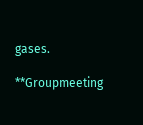gases.

**Groupmeeting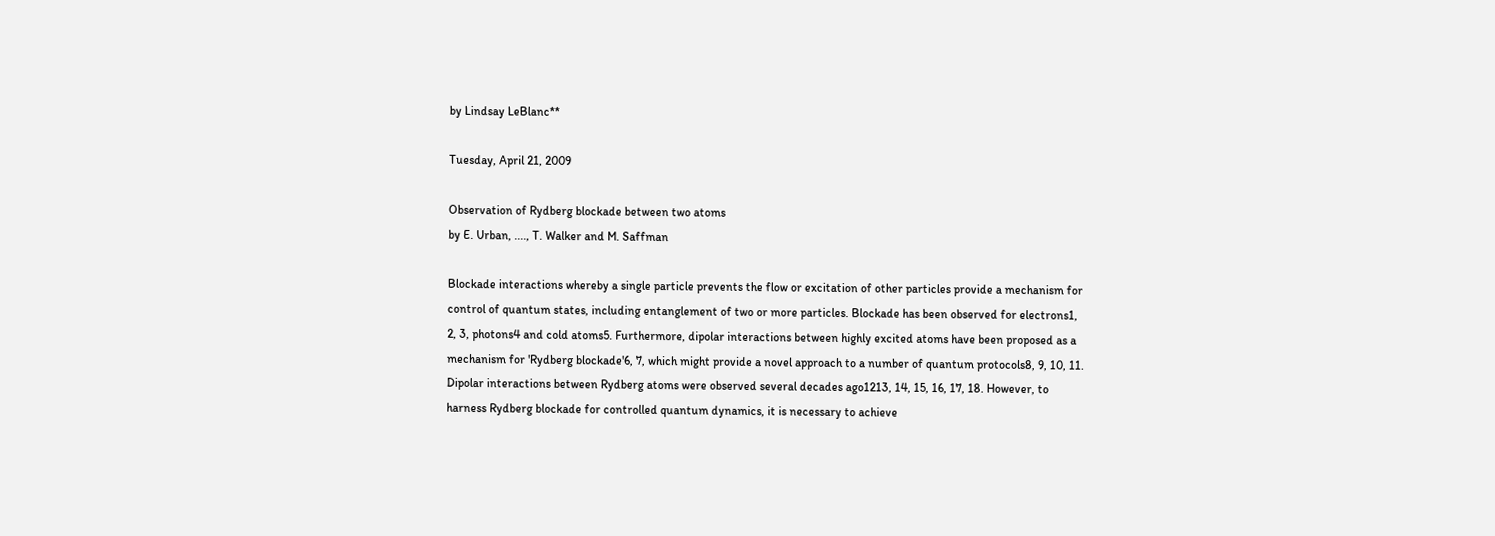by Lindsay LeBlanc**

Tuesday, April 21, 2009

Observation of Rydberg blockade between two atoms
by E. Urban, ...., T. Walker and M. Saffman

Blockade interactions whereby a single particle prevents the flow or excitation of other particles provide a mechanism for control of quantum states, including entanglement of two or more particles. Blockade has been observed for electrons1, 2, 3, photons4 and cold atoms5. Furthermore, dipolar interactions between highly excited atoms have been proposed as a mechanism for 'Rydberg blockade'6, 7, which might provide a novel approach to a number of quantum protocols8, 9, 10, 11. Dipolar interactions between Rydberg atoms were observed several decades ago1213, 14, 15, 16, 17, 18. However, to harness Rydberg blockade for controlled quantum dynamics, it is necessary to achieve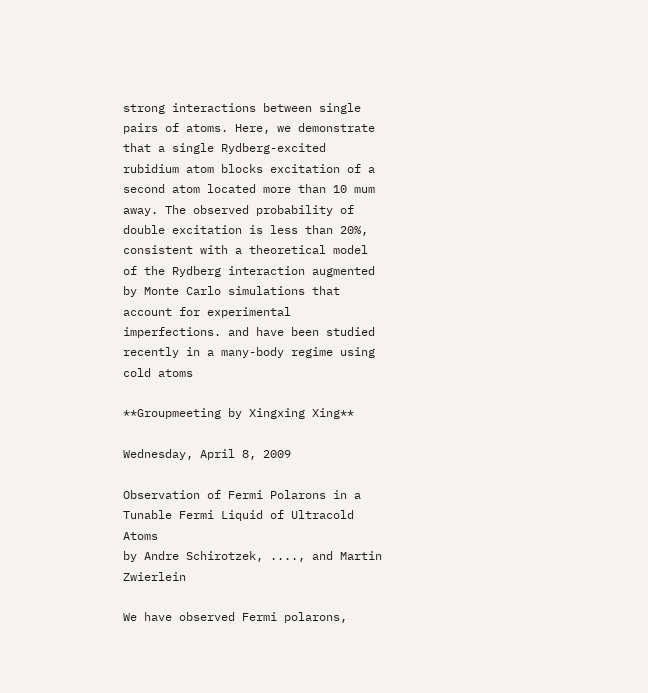strong interactions between single pairs of atoms. Here, we demonstrate that a single Rydberg-excited rubidium atom blocks excitation of a second atom located more than 10 mum away. The observed probability of double excitation is less than 20%, consistent with a theoretical model of the Rydberg interaction augmented by Monte Carlo simulations that account for experimental imperfections. and have been studied recently in a many-body regime using cold atoms

**Groupmeeting by Xingxing Xing**

Wednesday, April 8, 2009

Observation of Fermi Polarons in a Tunable Fermi Liquid of Ultracold Atoms
by Andre Schirotzek, ...., and Martin Zwierlein

We have observed Fermi polarons,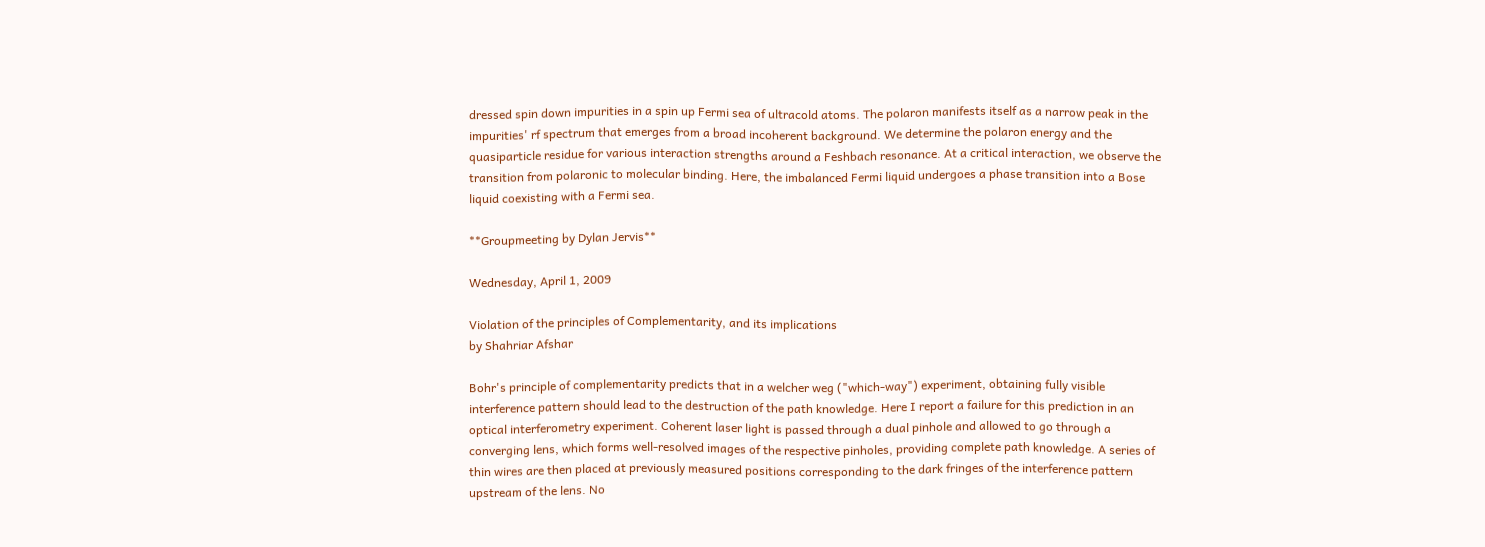dressed spin down impurities in a spin up Fermi sea of ultracold atoms. The polaron manifests itself as a narrow peak in the impurities' rf spectrum that emerges from a broad incoherent background. We determine the polaron energy and the quasiparticle residue for various interaction strengths around a Feshbach resonance. At a critical interaction, we observe the transition from polaronic to molecular binding. Here, the imbalanced Fermi liquid undergoes a phase transition into a Bose liquid coexisting with a Fermi sea.

**Groupmeeting by Dylan Jervis**

Wednesday, April 1, 2009

Violation of the principles of Complementarity, and its implications
by Shahriar Afshar

Bohr's principle of complementarity predicts that in a welcher weg ("which-way") experiment, obtaining fully visible interference pattern should lead to the destruction of the path knowledge. Here I report a failure for this prediction in an optical interferometry experiment. Coherent laser light is passed through a dual pinhole and allowed to go through a converging lens, which forms well-resolved images of the respective pinholes, providing complete path knowledge. A series of thin wires are then placed at previously measured positions corresponding to the dark fringes of the interference pattern upstream of the lens. No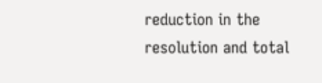reduction in the resolution and total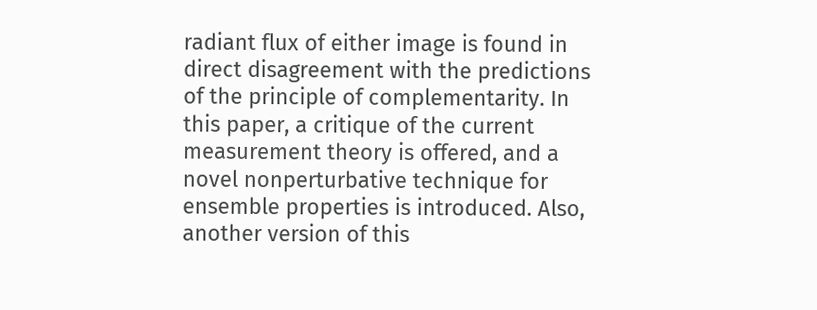radiant flux of either image is found in direct disagreement with the predictions of the principle of complementarity. In this paper, a critique of the current measurement theory is offered, and a novel nonperturbative technique for ensemble properties is introduced. Also, another version of this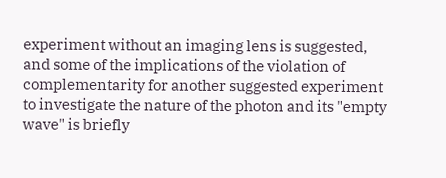experiment without an imaging lens is suggested, and some of the implications of the violation of complementarity for another suggested experiment to investigate the nature of the photon and its "empty wave" is briefly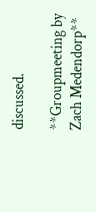discussed.

**Groupmeeting by Zach Medendorp**